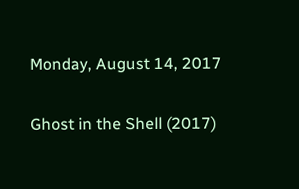Monday, August 14, 2017

Ghost in the Shell (2017)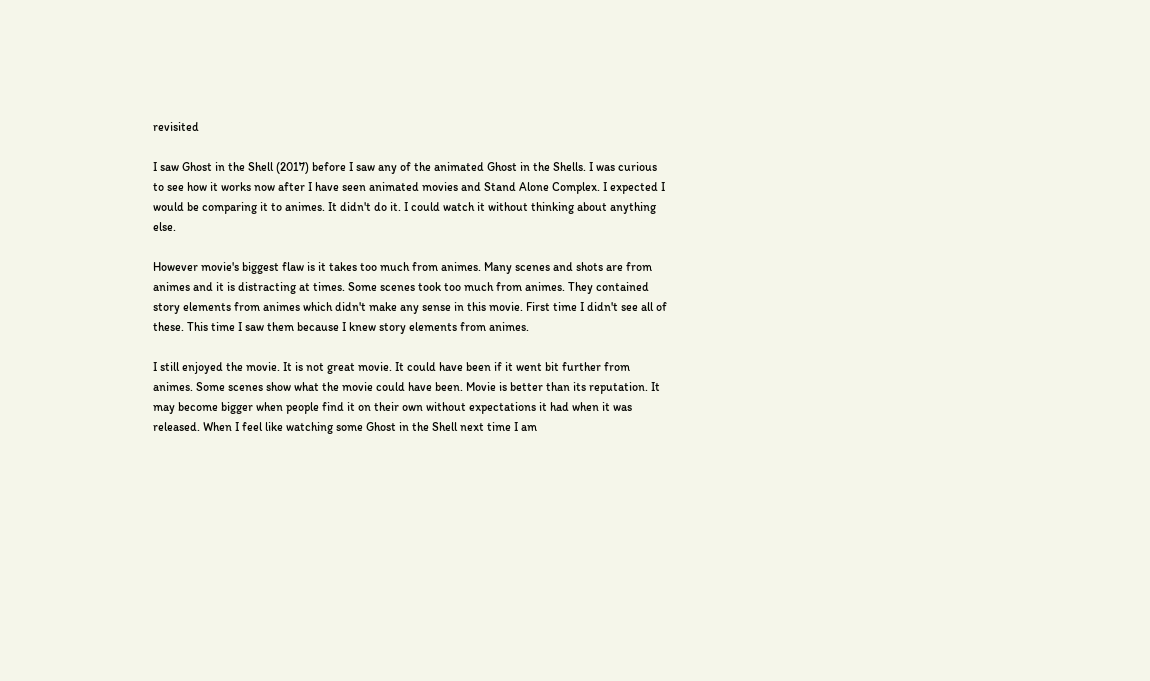revisited

I saw Ghost in the Shell (2017) before I saw any of the animated Ghost in the Shells. I was curious to see how it works now after I have seen animated movies and Stand Alone Complex. I expected I would be comparing it to animes. It didn't do it. I could watch it without thinking about anything else.

However movie's biggest flaw is it takes too much from animes. Many scenes and shots are from animes and it is distracting at times. Some scenes took too much from animes. They contained story elements from animes which didn't make any sense in this movie. First time I didn't see all of these. This time I saw them because I knew story elements from animes.

I still enjoyed the movie. It is not great movie. It could have been if it went bit further from animes. Some scenes show what the movie could have been. Movie is better than its reputation. It may become bigger when people find it on their own without expectations it had when it was released. When I feel like watching some Ghost in the Shell next time I am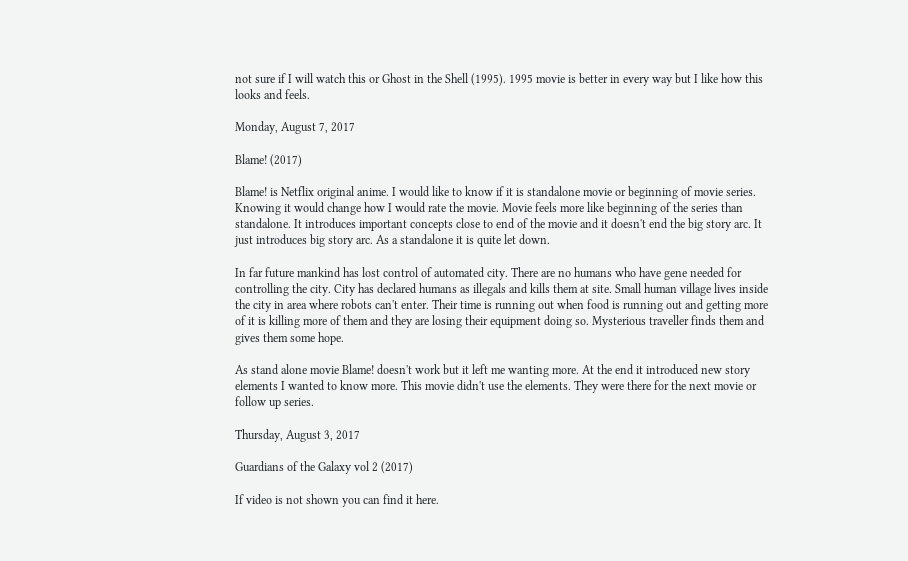not sure if I will watch this or Ghost in the Shell (1995). 1995 movie is better in every way but I like how this looks and feels.

Monday, August 7, 2017

Blame! (2017)

Blame! is Netflix original anime. I would like to know if it is standalone movie or beginning of movie series. Knowing it would change how I would rate the movie. Movie feels more like beginning of the series than standalone. It introduces important concepts close to end of the movie and it doesn't end the big story arc. It just introduces big story arc. As a standalone it is quite let down.

In far future mankind has lost control of automated city. There are no humans who have gene needed for controlling the city. City has declared humans as illegals and kills them at site. Small human village lives inside the city in area where robots can't enter. Their time is running out when food is running out and getting more of it is killing more of them and they are losing their equipment doing so. Mysterious traveller finds them and gives them some hope.

As stand alone movie Blame! doesn't work but it left me wanting more. At the end it introduced new story elements I wanted to know more. This movie didn't use the elements. They were there for the next movie or follow up series.

Thursday, August 3, 2017

Guardians of the Galaxy vol 2 (2017)

If video is not shown you can find it here.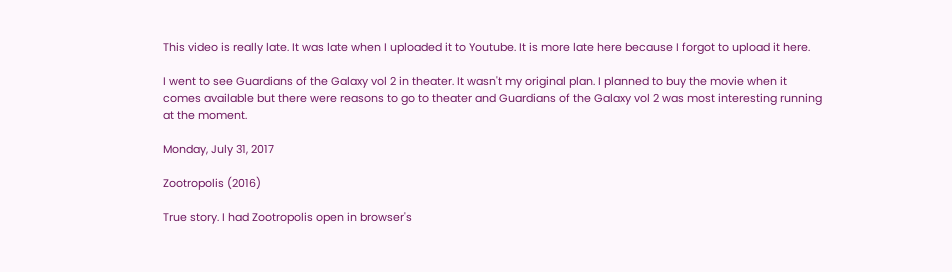This video is really late. It was late when I uploaded it to Youtube. It is more late here because I forgot to upload it here.

I went to see Guardians of the Galaxy vol 2 in theater. It wasn't my original plan. I planned to buy the movie when it comes available but there were reasons to go to theater and Guardians of the Galaxy vol 2 was most interesting running at the moment.

Monday, July 31, 2017

Zootropolis (2016)

True story. I had Zootropolis open in browser's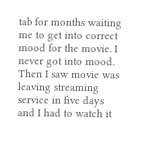tab for months waiting me to get into correct mood for the movie. I never got into mood. Then I saw movie was leaving streaming service in five days and I had to watch it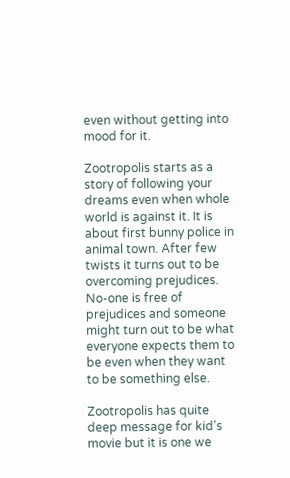even without getting into mood for it.

Zootropolis starts as a story of following your dreams even when whole world is against it. It is about first bunny police in animal town. After few twists it turns out to be overcoming prejudices. No-one is free of prejudices and someone might turn out to be what everyone expects them to be even when they want to be something else.

Zootropolis has quite deep message for kid's movie but it is one we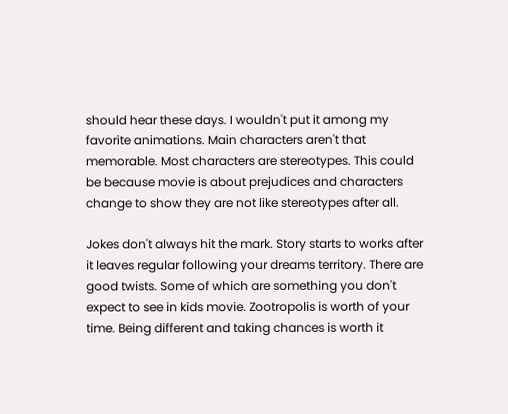should hear these days. I wouldn't put it among my favorite animations. Main characters aren't that memorable. Most characters are stereotypes. This could be because movie is about prejudices and characters change to show they are not like stereotypes after all.

Jokes don't always hit the mark. Story starts to works after it leaves regular following your dreams territory. There are good twists. Some of which are something you don't expect to see in kids movie. Zootropolis is worth of your time. Being different and taking chances is worth it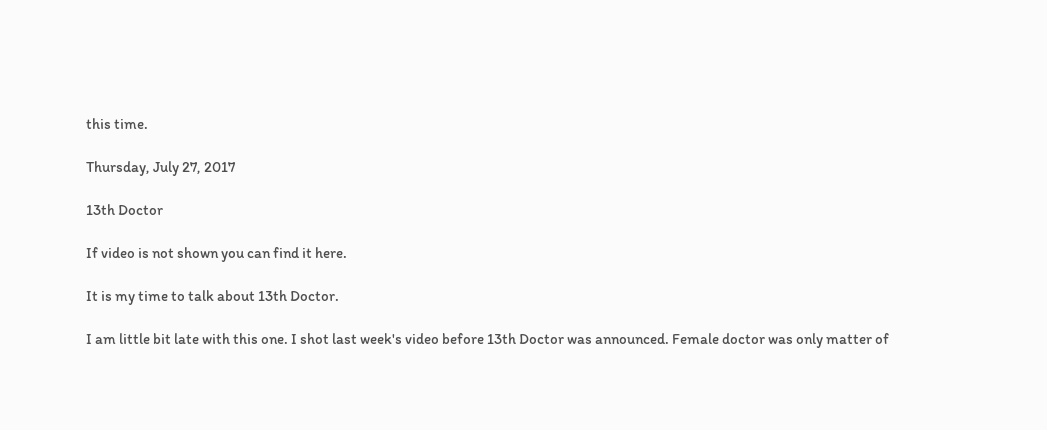this time.

Thursday, July 27, 2017

13th Doctor

If video is not shown you can find it here.

It is my time to talk about 13th Doctor.

I am little bit late with this one. I shot last week's video before 13th Doctor was announced. Female doctor was only matter of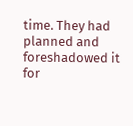time. They had planned and foreshadowed it for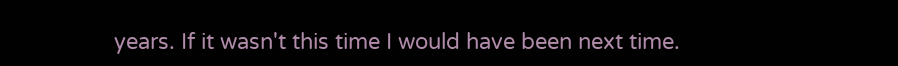years. If it wasn't this time I would have been next time.